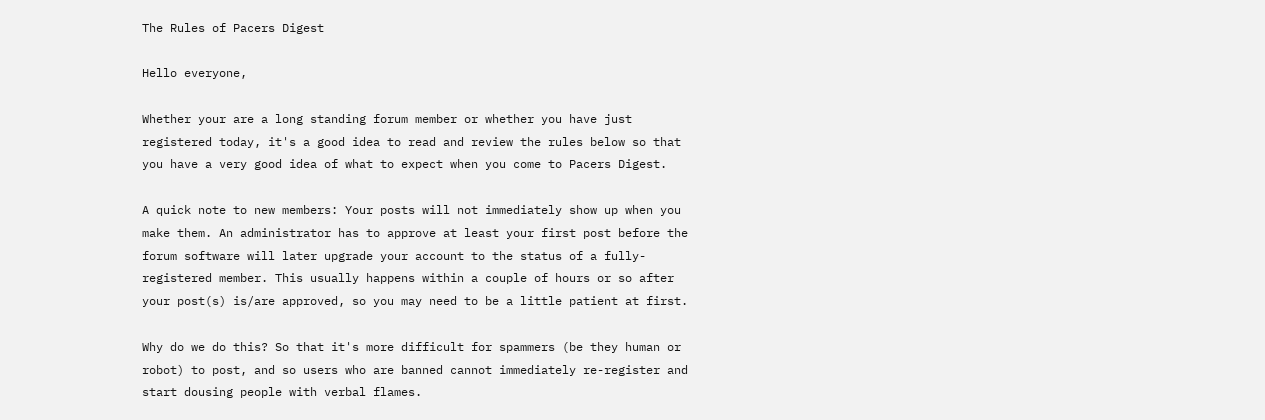The Rules of Pacers Digest

Hello everyone,

Whether your are a long standing forum member or whether you have just registered today, it's a good idea to read and review the rules below so that you have a very good idea of what to expect when you come to Pacers Digest.

A quick note to new members: Your posts will not immediately show up when you make them. An administrator has to approve at least your first post before the forum software will later upgrade your account to the status of a fully-registered member. This usually happens within a couple of hours or so after your post(s) is/are approved, so you may need to be a little patient at first.

Why do we do this? So that it's more difficult for spammers (be they human or robot) to post, and so users who are banned cannot immediately re-register and start dousing people with verbal flames.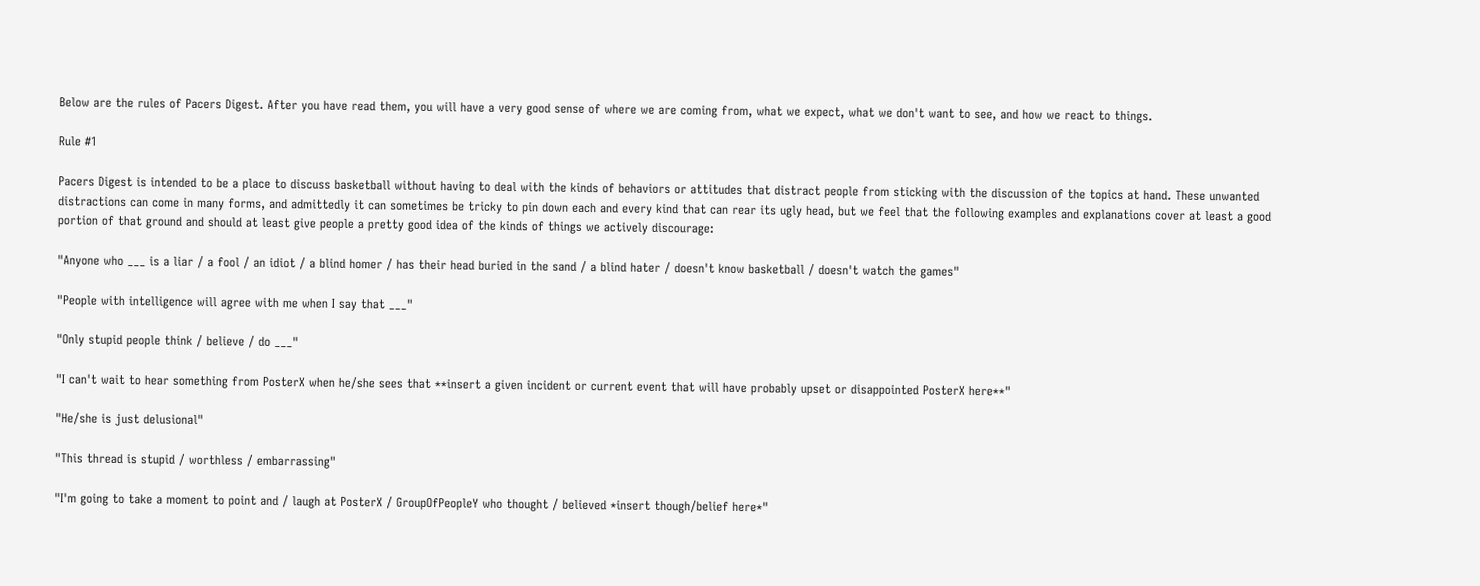Below are the rules of Pacers Digest. After you have read them, you will have a very good sense of where we are coming from, what we expect, what we don't want to see, and how we react to things.

Rule #1

Pacers Digest is intended to be a place to discuss basketball without having to deal with the kinds of behaviors or attitudes that distract people from sticking with the discussion of the topics at hand. These unwanted distractions can come in many forms, and admittedly it can sometimes be tricky to pin down each and every kind that can rear its ugly head, but we feel that the following examples and explanations cover at least a good portion of that ground and should at least give people a pretty good idea of the kinds of things we actively discourage:

"Anyone who ___ is a liar / a fool / an idiot / a blind homer / has their head buried in the sand / a blind hater / doesn't know basketball / doesn't watch the games"

"People with intelligence will agree with me when I say that ___"

"Only stupid people think / believe / do ___"

"I can't wait to hear something from PosterX when he/she sees that **insert a given incident or current event that will have probably upset or disappointed PosterX here**"

"He/she is just delusional"

"This thread is stupid / worthless / embarrassing"

"I'm going to take a moment to point and / laugh at PosterX / GroupOfPeopleY who thought / believed *insert though/belief here*"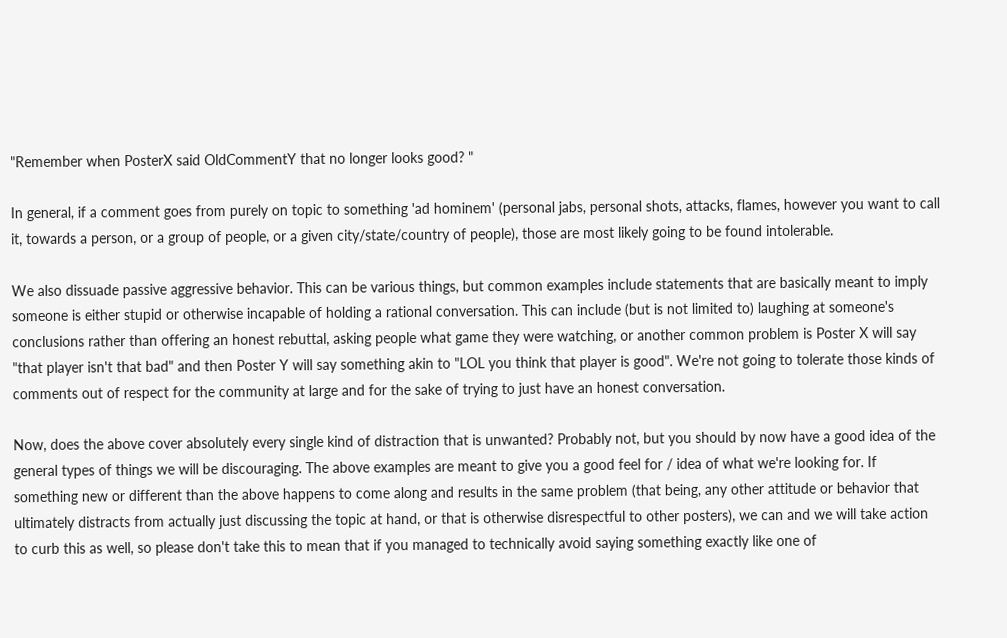"Remember when PosterX said OldCommentY that no longer looks good? "

In general, if a comment goes from purely on topic to something 'ad hominem' (personal jabs, personal shots, attacks, flames, however you want to call it, towards a person, or a group of people, or a given city/state/country of people), those are most likely going to be found intolerable.

We also dissuade passive aggressive behavior. This can be various things, but common examples include statements that are basically meant to imply someone is either stupid or otherwise incapable of holding a rational conversation. This can include (but is not limited to) laughing at someone's conclusions rather than offering an honest rebuttal, asking people what game they were watching, or another common problem is Poster X will say "that player isn't that bad" and then Poster Y will say something akin to "LOL you think that player is good". We're not going to tolerate those kinds of comments out of respect for the community at large and for the sake of trying to just have an honest conversation.

Now, does the above cover absolutely every single kind of distraction that is unwanted? Probably not, but you should by now have a good idea of the general types of things we will be discouraging. The above examples are meant to give you a good feel for / idea of what we're looking for. If something new or different than the above happens to come along and results in the same problem (that being, any other attitude or behavior that ultimately distracts from actually just discussing the topic at hand, or that is otherwise disrespectful to other posters), we can and we will take action to curb this as well, so please don't take this to mean that if you managed to technically avoid saying something exactly like one of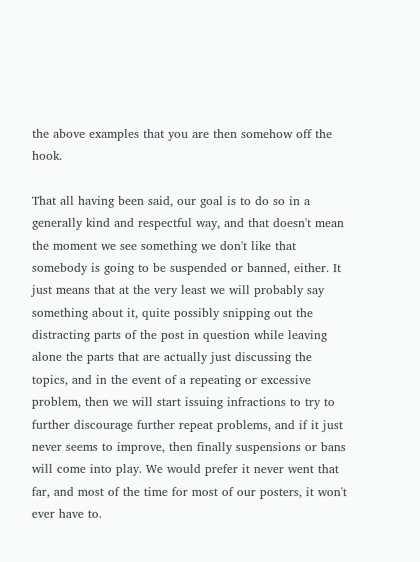the above examples that you are then somehow off the hook.

That all having been said, our goal is to do so in a generally kind and respectful way, and that doesn't mean the moment we see something we don't like that somebody is going to be suspended or banned, either. It just means that at the very least we will probably say something about it, quite possibly snipping out the distracting parts of the post in question while leaving alone the parts that are actually just discussing the topics, and in the event of a repeating or excessive problem, then we will start issuing infractions to try to further discourage further repeat problems, and if it just never seems to improve, then finally suspensions or bans will come into play. We would prefer it never went that far, and most of the time for most of our posters, it won't ever have to.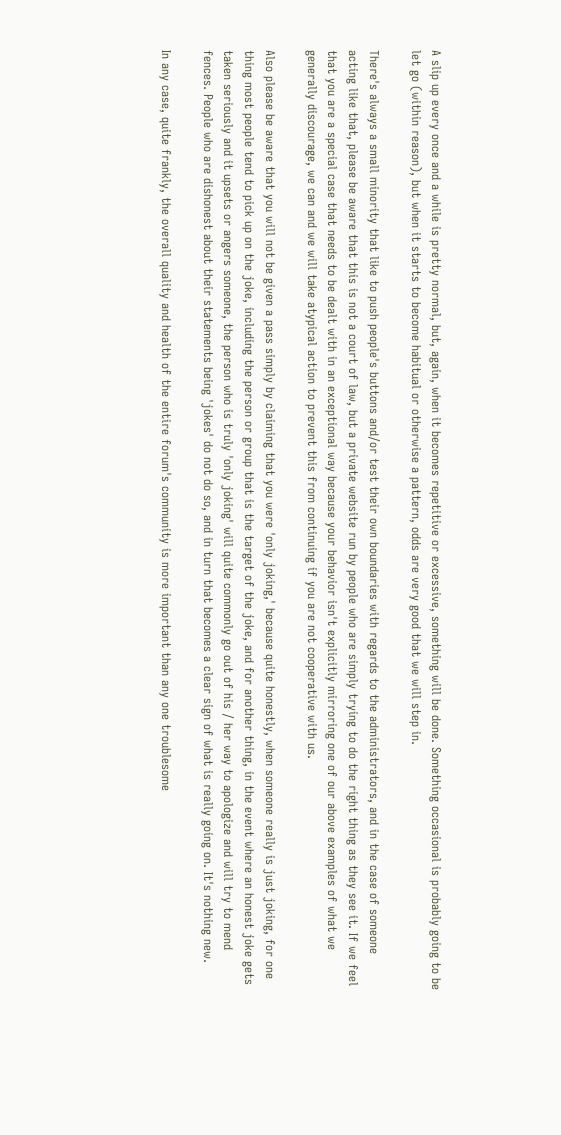A slip up every once and a while is pretty normal, but, again, when it becomes repetitive or excessive, something will be done. Something occasional is probably going to be let go (within reason), but when it starts to become habitual or otherwise a pattern, odds are very good that we will step in.

There's always a small minority that like to push people's buttons and/or test their own boundaries with regards to the administrators, and in the case of someone acting like that, please be aware that this is not a court of law, but a private website run by people who are simply trying to do the right thing as they see it. If we feel that you are a special case that needs to be dealt with in an exceptional way because your behavior isn't explicitly mirroring one of our above examples of what we generally discourage, we can and we will take atypical action to prevent this from continuing if you are not cooperative with us.

Also please be aware that you will not be given a pass simply by claiming that you were 'only joking,' because quite honestly, when someone really is just joking, for one thing most people tend to pick up on the joke, including the person or group that is the target of the joke, and for another thing, in the event where an honest joke gets taken seriously and it upsets or angers someone, the person who is truly 'only joking' will quite commonly go out of his / her way to apologize and will try to mend fences. People who are dishonest about their statements being 'jokes' do not do so, and in turn that becomes a clear sign of what is really going on. It's nothing new.

In any case, quite frankly, the overall quality and health of the entire forum's community is more important than any one troublesome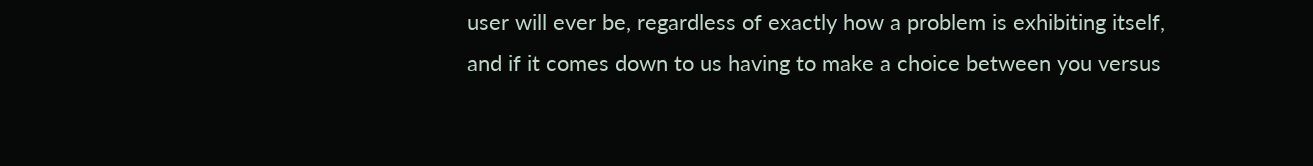user will ever be, regardless of exactly how a problem is exhibiting itself, and if it comes down to us having to make a choice between you versus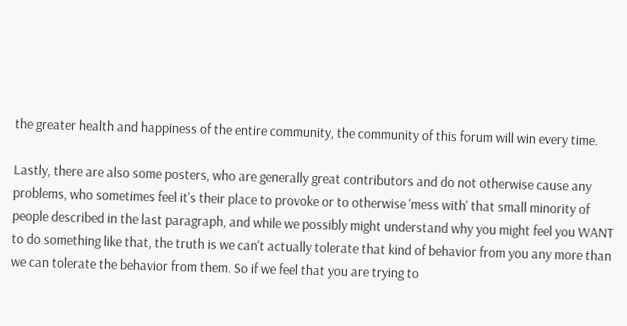the greater health and happiness of the entire community, the community of this forum will win every time.

Lastly, there are also some posters, who are generally great contributors and do not otherwise cause any problems, who sometimes feel it's their place to provoke or to otherwise 'mess with' that small minority of people described in the last paragraph, and while we possibly might understand why you might feel you WANT to do something like that, the truth is we can't actually tolerate that kind of behavior from you any more than we can tolerate the behavior from them. So if we feel that you are trying to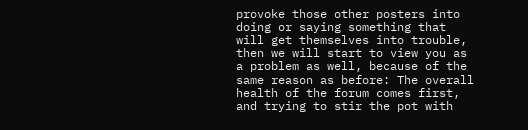provoke those other posters into doing or saying something that will get themselves into trouble, then we will start to view you as a problem as well, because of the same reason as before: The overall health of the forum comes first, and trying to stir the pot with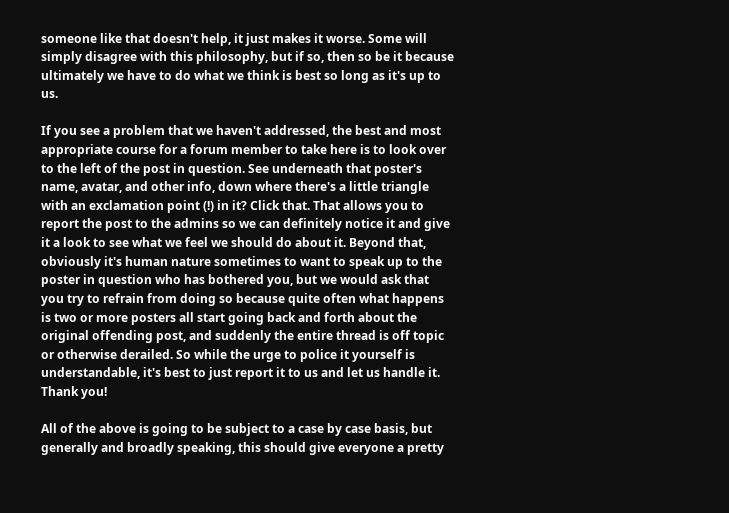someone like that doesn't help, it just makes it worse. Some will simply disagree with this philosophy, but if so, then so be it because ultimately we have to do what we think is best so long as it's up to us.

If you see a problem that we haven't addressed, the best and most appropriate course for a forum member to take here is to look over to the left of the post in question. See underneath that poster's name, avatar, and other info, down where there's a little triangle with an exclamation point (!) in it? Click that. That allows you to report the post to the admins so we can definitely notice it and give it a look to see what we feel we should do about it. Beyond that, obviously it's human nature sometimes to want to speak up to the poster in question who has bothered you, but we would ask that you try to refrain from doing so because quite often what happens is two or more posters all start going back and forth about the original offending post, and suddenly the entire thread is off topic or otherwise derailed. So while the urge to police it yourself is understandable, it's best to just report it to us and let us handle it. Thank you!

All of the above is going to be subject to a case by case basis, but generally and broadly speaking, this should give everyone a pretty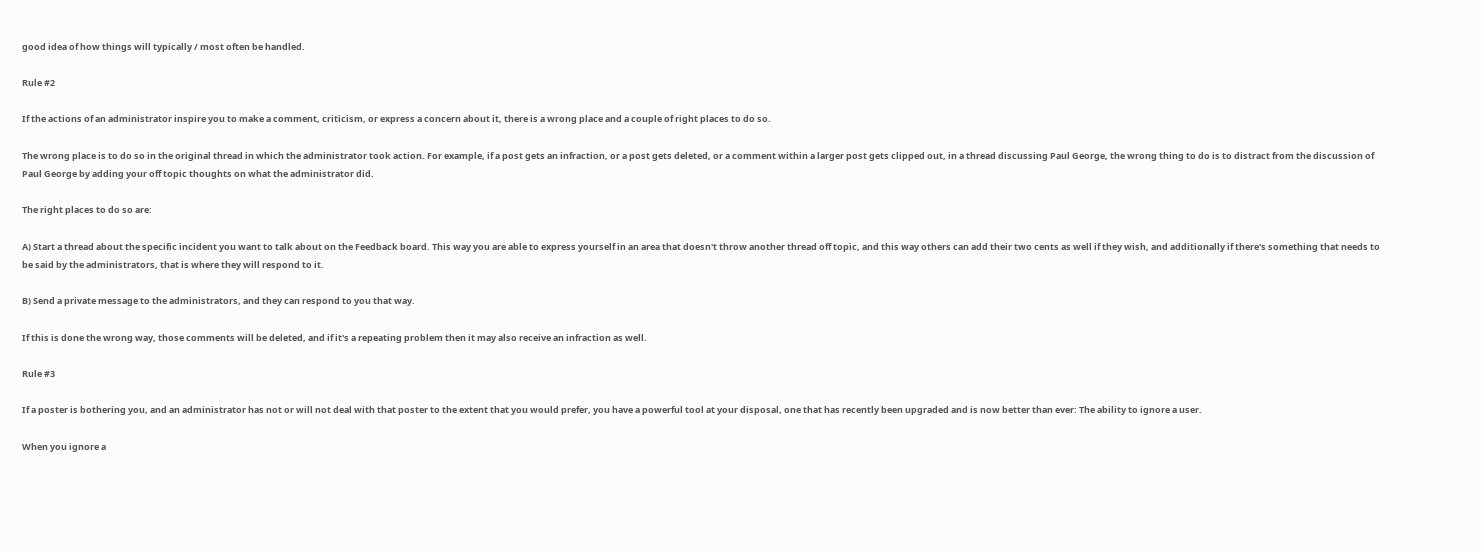good idea of how things will typically / most often be handled.

Rule #2

If the actions of an administrator inspire you to make a comment, criticism, or express a concern about it, there is a wrong place and a couple of right places to do so.

The wrong place is to do so in the original thread in which the administrator took action. For example, if a post gets an infraction, or a post gets deleted, or a comment within a larger post gets clipped out, in a thread discussing Paul George, the wrong thing to do is to distract from the discussion of Paul George by adding your off topic thoughts on what the administrator did.

The right places to do so are:

A) Start a thread about the specific incident you want to talk about on the Feedback board. This way you are able to express yourself in an area that doesn't throw another thread off topic, and this way others can add their two cents as well if they wish, and additionally if there's something that needs to be said by the administrators, that is where they will respond to it.

B) Send a private message to the administrators, and they can respond to you that way.

If this is done the wrong way, those comments will be deleted, and if it's a repeating problem then it may also receive an infraction as well.

Rule #3

If a poster is bothering you, and an administrator has not or will not deal with that poster to the extent that you would prefer, you have a powerful tool at your disposal, one that has recently been upgraded and is now better than ever: The ability to ignore a user.

When you ignore a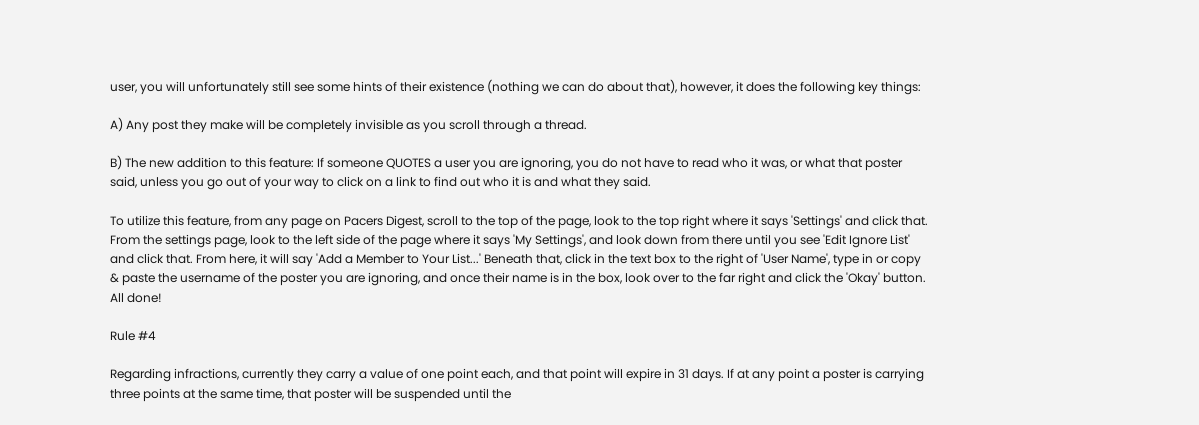user, you will unfortunately still see some hints of their existence (nothing we can do about that), however, it does the following key things:

A) Any post they make will be completely invisible as you scroll through a thread.

B) The new addition to this feature: If someone QUOTES a user you are ignoring, you do not have to read who it was, or what that poster said, unless you go out of your way to click on a link to find out who it is and what they said.

To utilize this feature, from any page on Pacers Digest, scroll to the top of the page, look to the top right where it says 'Settings' and click that. From the settings page, look to the left side of the page where it says 'My Settings', and look down from there until you see 'Edit Ignore List' and click that. From here, it will say 'Add a Member to Your List...' Beneath that, click in the text box to the right of 'User Name', type in or copy & paste the username of the poster you are ignoring, and once their name is in the box, look over to the far right and click the 'Okay' button. All done!

Rule #4

Regarding infractions, currently they carry a value of one point each, and that point will expire in 31 days. If at any point a poster is carrying three points at the same time, that poster will be suspended until the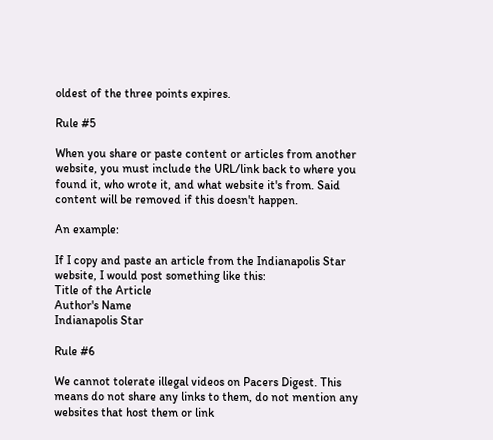oldest of the three points expires.

Rule #5

When you share or paste content or articles from another website, you must include the URL/link back to where you found it, who wrote it, and what website it's from. Said content will be removed if this doesn't happen.

An example:

If I copy and paste an article from the Indianapolis Star website, I would post something like this:
Title of the Article
Author's Name
Indianapolis Star

Rule #6

We cannot tolerate illegal videos on Pacers Digest. This means do not share any links to them, do not mention any websites that host them or link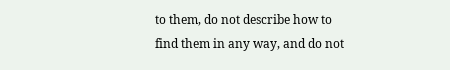to them, do not describe how to find them in any way, and do not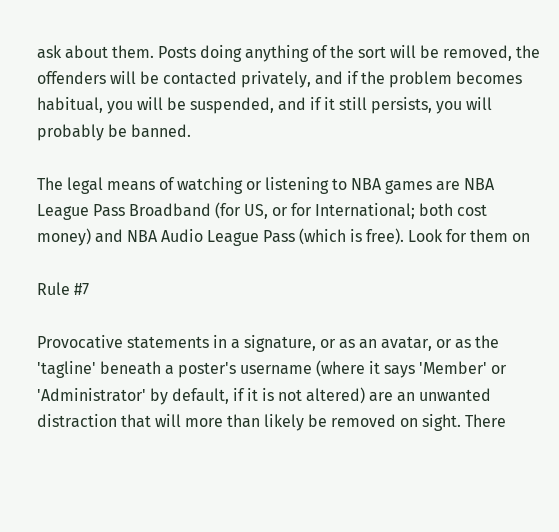ask about them. Posts doing anything of the sort will be removed, the offenders will be contacted privately, and if the problem becomes habitual, you will be suspended, and if it still persists, you will probably be banned.

The legal means of watching or listening to NBA games are NBA League Pass Broadband (for US, or for International; both cost money) and NBA Audio League Pass (which is free). Look for them on

Rule #7

Provocative statements in a signature, or as an avatar, or as the 'tagline' beneath a poster's username (where it says 'Member' or 'Administrator' by default, if it is not altered) are an unwanted distraction that will more than likely be removed on sight. There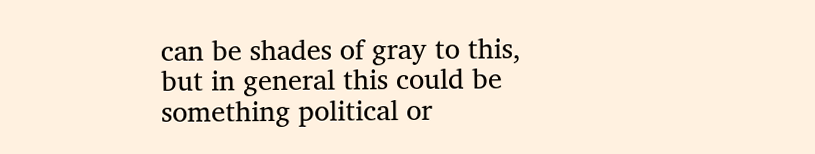can be shades of gray to this, but in general this could be something political or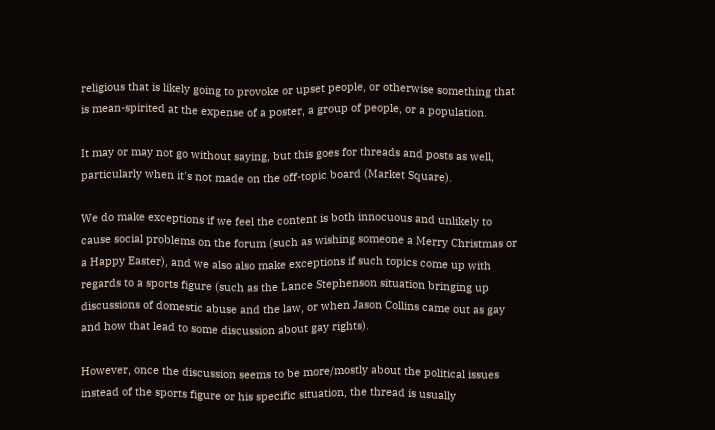religious that is likely going to provoke or upset people, or otherwise something that is mean-spirited at the expense of a poster, a group of people, or a population.

It may or may not go without saying, but this goes for threads and posts as well, particularly when it's not made on the off-topic board (Market Square).

We do make exceptions if we feel the content is both innocuous and unlikely to cause social problems on the forum (such as wishing someone a Merry Christmas or a Happy Easter), and we also also make exceptions if such topics come up with regards to a sports figure (such as the Lance Stephenson situation bringing up discussions of domestic abuse and the law, or when Jason Collins came out as gay and how that lead to some discussion about gay rights).

However, once the discussion seems to be more/mostly about the political issues instead of the sports figure or his specific situation, the thread is usually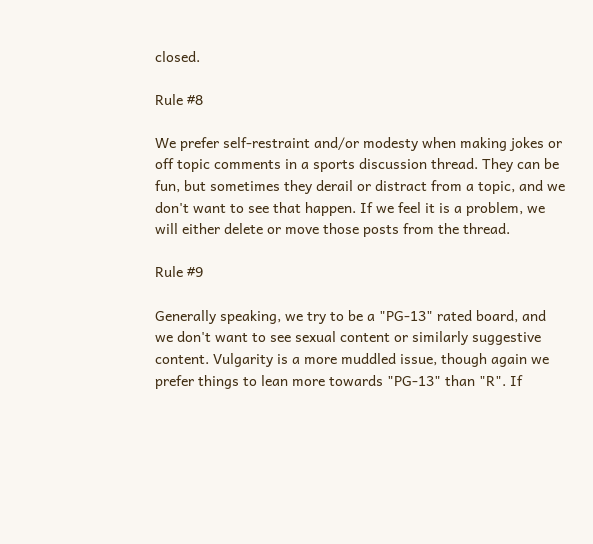closed.

Rule #8

We prefer self-restraint and/or modesty when making jokes or off topic comments in a sports discussion thread. They can be fun, but sometimes they derail or distract from a topic, and we don't want to see that happen. If we feel it is a problem, we will either delete or move those posts from the thread.

Rule #9

Generally speaking, we try to be a "PG-13" rated board, and we don't want to see sexual content or similarly suggestive content. Vulgarity is a more muddled issue, though again we prefer things to lean more towards "PG-13" than "R". If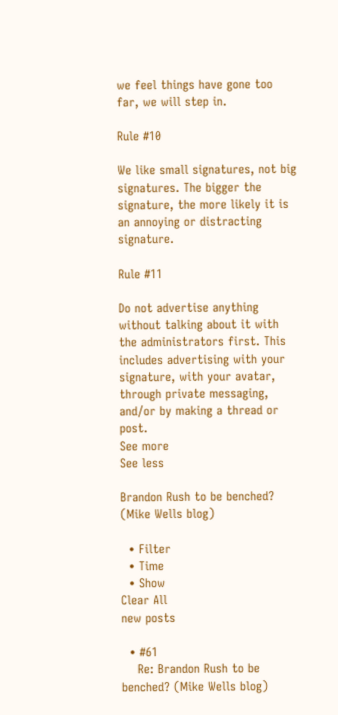we feel things have gone too far, we will step in.

Rule #10

We like small signatures, not big signatures. The bigger the signature, the more likely it is an annoying or distracting signature.

Rule #11

Do not advertise anything without talking about it with the administrators first. This includes advertising with your signature, with your avatar, through private messaging, and/or by making a thread or post.
See more
See less

Brandon Rush to be benched? (Mike Wells blog)

  • Filter
  • Time
  • Show
Clear All
new posts

  • #61
    Re: Brandon Rush to be benched? (Mike Wells blog)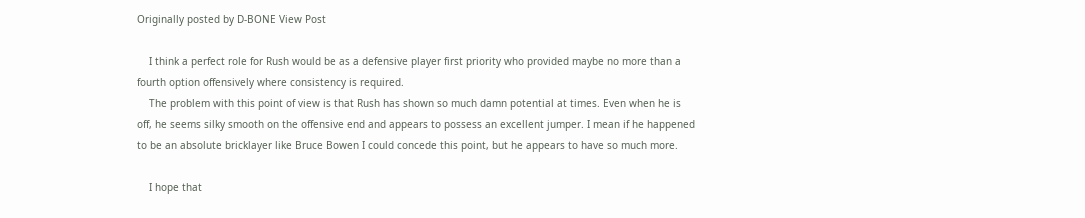Originally posted by D-BONE View Post

    I think a perfect role for Rush would be as a defensive player first priority who provided maybe no more than a fourth option offensively where consistency is required.
    The problem with this point of view is that Rush has shown so much damn potential at times. Even when he is off, he seems silky smooth on the offensive end and appears to possess an excellent jumper. I mean if he happened to be an absolute bricklayer like Bruce Bowen I could concede this point, but he appears to have so much more.

    I hope that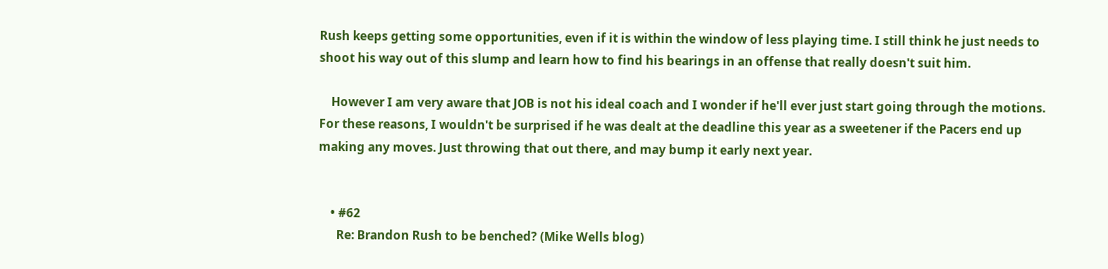Rush keeps getting some opportunities, even if it is within the window of less playing time. I still think he just needs to shoot his way out of this slump and learn how to find his bearings in an offense that really doesn't suit him.

    However I am very aware that JOB is not his ideal coach and I wonder if he'll ever just start going through the motions. For these reasons, I wouldn't be surprised if he was dealt at the deadline this year as a sweetener if the Pacers end up making any moves. Just throwing that out there, and may bump it early next year.


    • #62
      Re: Brandon Rush to be benched? (Mike Wells blog)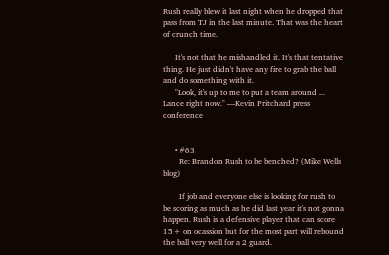Rush really blew it last night when he dropped that pass from TJ in the last minute. That was the heart of crunch time.

      It's not that he mishandled it. It's that tentative thing. He just didn't have any fire to grab the ball and do something with it.
      "Look, it's up to me to put a team around ... Lance right now." —Kevin Pritchard press conference


      • #63
        Re: Brandon Rush to be benched? (Mike Wells blog)

        If job and everyone else is looking for rush to be scoring as much as he did last year it's not gonna happen. Rush is a defensive player that can score 15+ on ocassion but for the most part will rebound the ball very well for a 2 guard.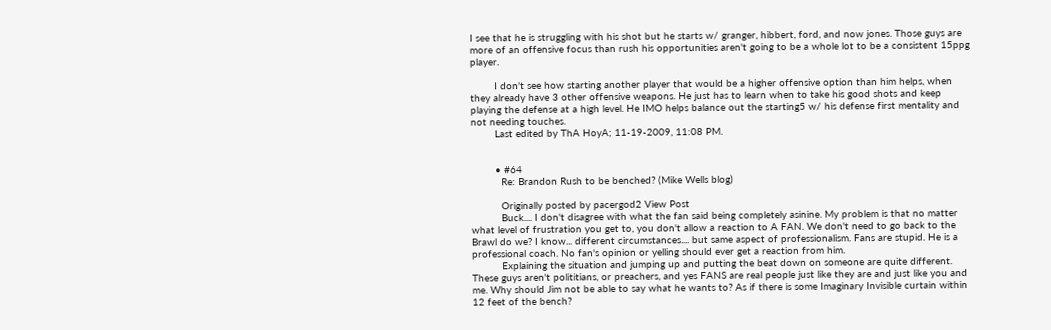I see that he is struggling with his shot but he starts w/ granger, hibbert, ford, and now jones. Those guys are more of an offensive focus than rush his opportunities aren't going to be a whole lot to be a consistent 15ppg player.

        I don't see how starting another player that would be a higher offensive option than him helps, when they already have 3 other offensive weapons. He just has to learn when to take his good shots and keep playing the defense at a high level. He IMO helps balance out the starting5 w/ his defense first mentality and not needing touches.
        Last edited by ThA HoyA; 11-19-2009, 11:08 PM.


        • #64
          Re: Brandon Rush to be benched? (Mike Wells blog)

          Originally posted by pacergod2 View Post
          Buck.... I don't disagree with what the fan said being completely asinine. My problem is that no matter what level of frustration you get to, you don't allow a reaction to A FAN. We don't need to go back to the Brawl do we? I know... different circumstances.... but same aspect of professionalism. Fans are stupid. He is a professional coach. No fan's opinion or yelling should ever get a reaction from him.
          Explaining the situation and jumping up and putting the beat down on someone are quite different. These guys aren't polititians, or preachers, and yes FANS are real people just like they are and just like you and me. Why should Jim not be able to say what he wants to? As if there is some Imaginary Invisible curtain within 12 feet of the bench?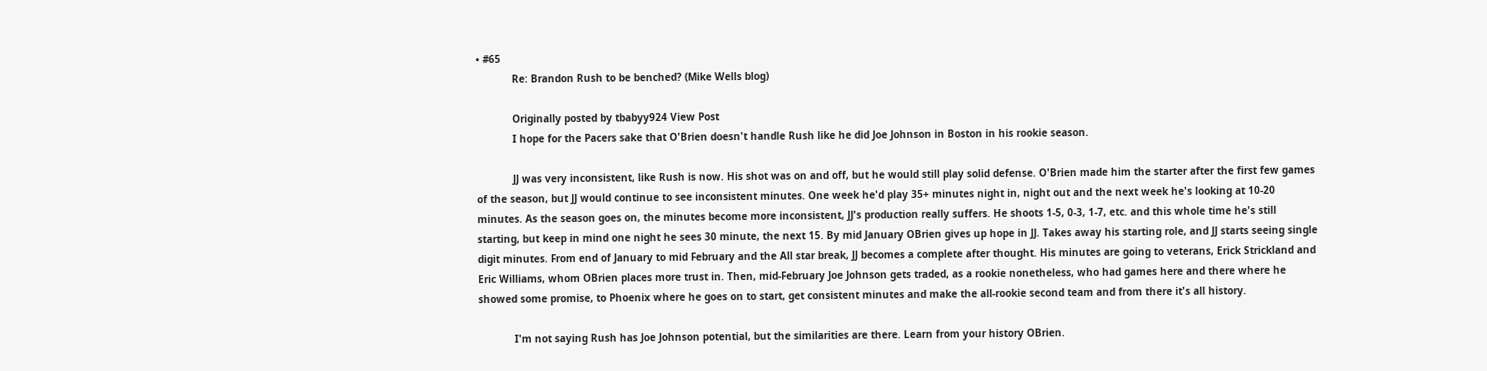• #65
            Re: Brandon Rush to be benched? (Mike Wells blog)

            Originally posted by tbabyy924 View Post
            I hope for the Pacers sake that O'Brien doesn't handle Rush like he did Joe Johnson in Boston in his rookie season.

            JJ was very inconsistent, like Rush is now. His shot was on and off, but he would still play solid defense. O'Brien made him the starter after the first few games of the season, but JJ would continue to see inconsistent minutes. One week he'd play 35+ minutes night in, night out and the next week he's looking at 10-20 minutes. As the season goes on, the minutes become more inconsistent, JJ's production really suffers. He shoots 1-5, 0-3, 1-7, etc. and this whole time he's still starting, but keep in mind one night he sees 30 minute, the next 15. By mid January OBrien gives up hope in JJ. Takes away his starting role, and JJ starts seeing single digit minutes. From end of January to mid February and the All star break, JJ becomes a complete after thought. His minutes are going to veterans, Erick Strickland and Eric Williams, whom OBrien places more trust in. Then, mid-February Joe Johnson gets traded, as a rookie nonetheless, who had games here and there where he showed some promise, to Phoenix where he goes on to start, get consistent minutes and make the all-rookie second team and from there it's all history.

            I'm not saying Rush has Joe Johnson potential, but the similarities are there. Learn from your history OBrien.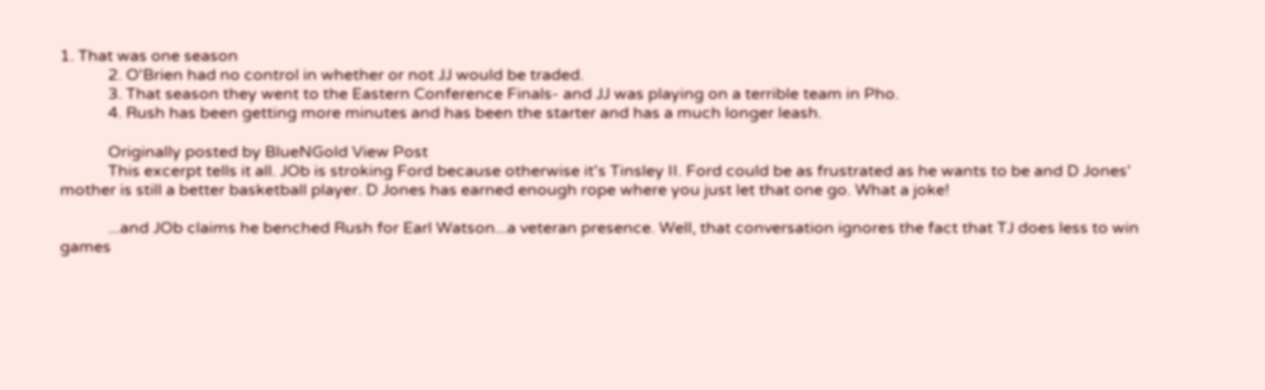1. That was one season
            2. O'Brien had no control in whether or not JJ would be traded.
            3. That season they went to the Eastern Conference Finals- and JJ was playing on a terrible team in Pho.
            4. Rush has been getting more minutes and has been the starter and has a much longer leash.

            Originally posted by BlueNGold View Post
            This excerpt tells it all. JOb is stroking Ford because otherwise it's Tinsley II. Ford could be as frustrated as he wants to be and D Jones' mother is still a better basketball player. D Jones has earned enough rope where you just let that one go. What a joke!

            ...and JOb claims he benched Rush for Earl Watson...a veteran presence. Well, that conversation ignores the fact that TJ does less to win games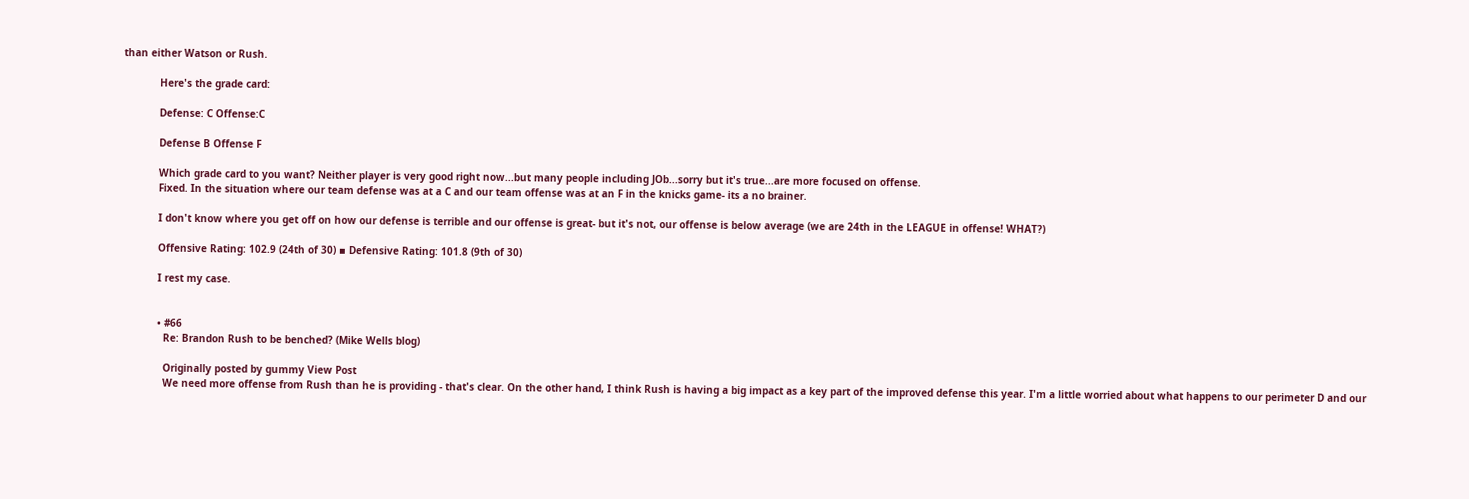than either Watson or Rush.

            Here's the grade card:

            Defense: C Offense:C

            Defense B Offense F

            Which grade card to you want? Neither player is very good right now...but many people including JOb...sorry but it's true...are more focused on offense.
            Fixed. In the situation where our team defense was at a C and our team offense was at an F in the knicks game- its a no brainer.

            I don't know where you get off on how our defense is terrible and our offense is great- but it's not, our offense is below average (we are 24th in the LEAGUE in offense! WHAT?)

            Offensive Rating: 102.9 (24th of 30) ▪ Defensive Rating: 101.8 (9th of 30)

            I rest my case.


            • #66
              Re: Brandon Rush to be benched? (Mike Wells blog)

              Originally posted by gummy View Post
              We need more offense from Rush than he is providing - that's clear. On the other hand, I think Rush is having a big impact as a key part of the improved defense this year. I'm a little worried about what happens to our perimeter D and our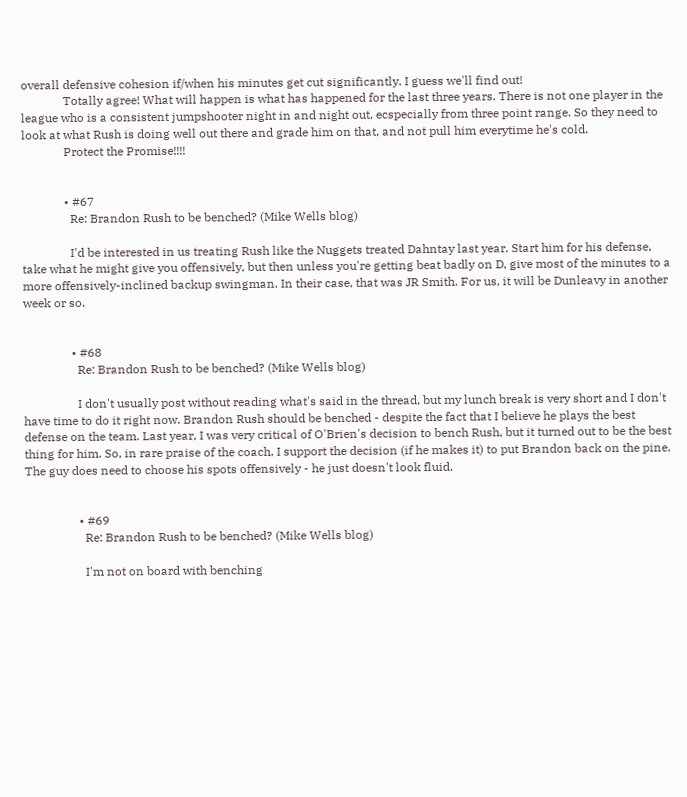overall defensive cohesion if/when his minutes get cut significantly. I guess we'll find out!
              Totally agree! What will happen is what has happened for the last three years. There is not one player in the league who is a consistent jumpshooter night in and night out, ecspecially from three point range. So they need to look at what Rush is doing well out there and grade him on that, and not pull him everytime he's cold.
              Protect the Promise!!!!


              • #67
                Re: Brandon Rush to be benched? (Mike Wells blog)

                I'd be interested in us treating Rush like the Nuggets treated Dahntay last year. Start him for his defense, take what he might give you offensively, but then unless you're getting beat badly on D, give most of the minutes to a more offensively-inclined backup swingman. In their case, that was JR Smith. For us, it will be Dunleavy in another week or so.


                • #68
                  Re: Brandon Rush to be benched? (Mike Wells blog)

                  I don't usually post without reading what's said in the thread, but my lunch break is very short and I don't have time to do it right now. Brandon Rush should be benched - despite the fact that I believe he plays the best defense on the team. Last year, I was very critical of O'Brien's decision to bench Rush, but it turned out to be the best thing for him. So, in rare praise of the coach, I support the decision (if he makes it) to put Brandon back on the pine. The guy does need to choose his spots offensively - he just doesn't look fluid.


                  • #69
                    Re: Brandon Rush to be benched? (Mike Wells blog)

                    I'm not on board with benching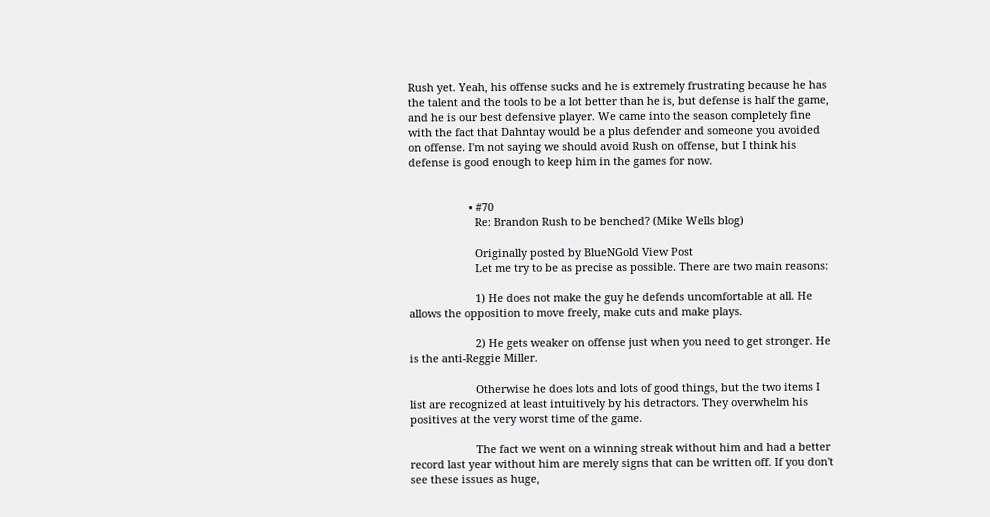Rush yet. Yeah, his offense sucks and he is extremely frustrating because he has the talent and the tools to be a lot better than he is, but defense is half the game, and he is our best defensive player. We came into the season completely fine with the fact that Dahntay would be a plus defender and someone you avoided on offense. I'm not saying we should avoid Rush on offense, but I think his defense is good enough to keep him in the games for now.


                    • #70
                      Re: Brandon Rush to be benched? (Mike Wells blog)

                      Originally posted by BlueNGold View Post
                      Let me try to be as precise as possible. There are two main reasons:

                      1) He does not make the guy he defends uncomfortable at all. He allows the opposition to move freely, make cuts and make plays.

                      2) He gets weaker on offense just when you need to get stronger. He is the anti-Reggie Miller.

                      Otherwise he does lots and lots of good things, but the two items I list are recognized at least intuitively by his detractors. They overwhelm his positives at the very worst time of the game.

                      The fact we went on a winning streak without him and had a better record last year without him are merely signs that can be written off. If you don't see these issues as huge,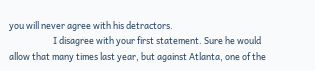you will never agree with his detractors.
                      I disagree with your first statement. Sure he would allow that many times last year, but against Atlanta, one of the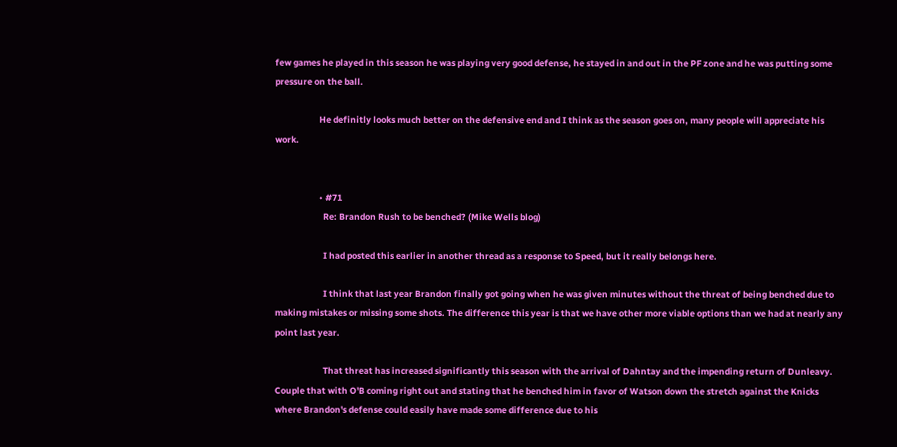few games he played in this season he was playing very good defense, he stayed in and out in the PF zone and he was putting some pressure on the ball.

                      He definitly looks much better on the defensive end and I think as the season goes on, many people will appreciate his work.


                      • #71
                        Re: Brandon Rush to be benched? (Mike Wells blog)

                        I had posted this earlier in another thread as a response to Speed, but it really belongs here.

                        I think that last year Brandon finally got going when he was given minutes without the threat of being benched due to making mistakes or missing some shots. The difference this year is that we have other more viable options than we had at nearly any point last year.

                        That threat has increased significantly this season with the arrival of Dahntay and the impending return of Dunleavy. Couple that with O'B coming right out and stating that he benched him in favor of Watson down the stretch against the Knicks where Brandon's defense could easily have made some difference due to his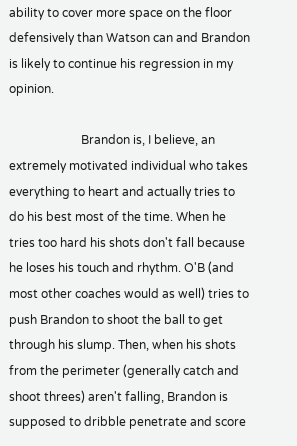ability to cover more space on the floor defensively than Watson can and Brandon is likely to continue his regression in my opinion.

                        Brandon is, I believe, an extremely motivated individual who takes everything to heart and actually tries to do his best most of the time. When he tries too hard his shots don't fall because he loses his touch and rhythm. O'B (and most other coaches would as well) tries to push Brandon to shoot the ball to get through his slump. Then, when his shots from the perimeter (generally catch and shoot threes) aren't falling, Brandon is supposed to dribble penetrate and score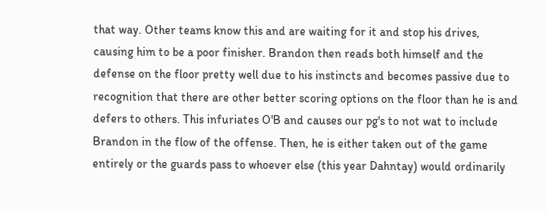that way. Other teams know this and are waiting for it and stop his drives, causing him to be a poor finisher. Brandon then reads both himself and the defense on the floor pretty well due to his instincts and becomes passive due to recognition that there are other better scoring options on the floor than he is and defers to others. This infuriates O'B and causes our pg's to not wat to include Brandon in the flow of the offense. Then, he is either taken out of the game entirely or the guards pass to whoever else (this year Dahntay) would ordinarily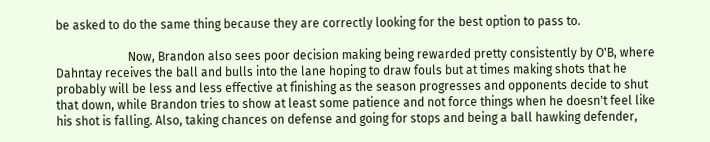be asked to do the same thing because they are correctly looking for the best option to pass to.

                        Now, Brandon also sees poor decision making being rewarded pretty consistently by O'B, where Dahntay receives the ball and bulls into the lane hoping to draw fouls but at times making shots that he probably will be less and less effective at finishing as the season progresses and opponents decide to shut that down, while Brandon tries to show at least some patience and not force things when he doesn't feel like his shot is falling. Also, taking chances on defense and going for stops and being a ball hawking defender,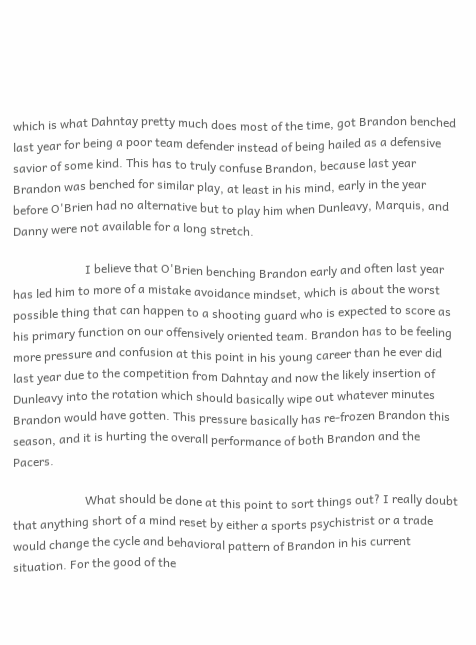which is what Dahntay pretty much does most of the time, got Brandon benched last year for being a poor team defender instead of being hailed as a defensive savior of some kind. This has to truly confuse Brandon, because last year Brandon was benched for similar play, at least in his mind, early in the year before O'Brien had no alternative but to play him when Dunleavy, Marquis, and Danny were not available for a long stretch.

                        I believe that O'Brien benching Brandon early and often last year has led him to more of a mistake avoidance mindset, which is about the worst possible thing that can happen to a shooting guard who is expected to score as his primary function on our offensively oriented team. Brandon has to be feeling more pressure and confusion at this point in his young career than he ever did last year due to the competition from Dahntay and now the likely insertion of Dunleavy into the rotation which should basically wipe out whatever minutes Brandon would have gotten. This pressure basically has re-frozen Brandon this season, and it is hurting the overall performance of both Brandon and the Pacers.

                        What should be done at this point to sort things out? I really doubt that anything short of a mind reset by either a sports psychistrist or a trade would change the cycle and behavioral pattern of Brandon in his current situation. For the good of the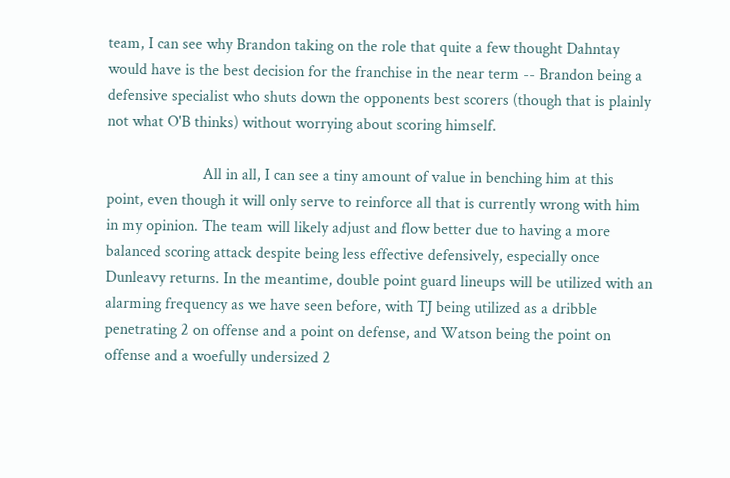team, I can see why Brandon taking on the role that quite a few thought Dahntay would have is the best decision for the franchise in the near term -- Brandon being a defensive specialist who shuts down the opponents best scorers (though that is plainly not what O'B thinks) without worrying about scoring himself.

                        All in all, I can see a tiny amount of value in benching him at this point, even though it will only serve to reinforce all that is currently wrong with him in my opinion. The team will likely adjust and flow better due to having a more balanced scoring attack despite being less effective defensively, especially once Dunleavy returns. In the meantime, double point guard lineups will be utilized with an alarming frequency as we have seen before, with TJ being utilized as a dribble penetrating 2 on offense and a point on defense, and Watson being the point on offense and a woefully undersized 2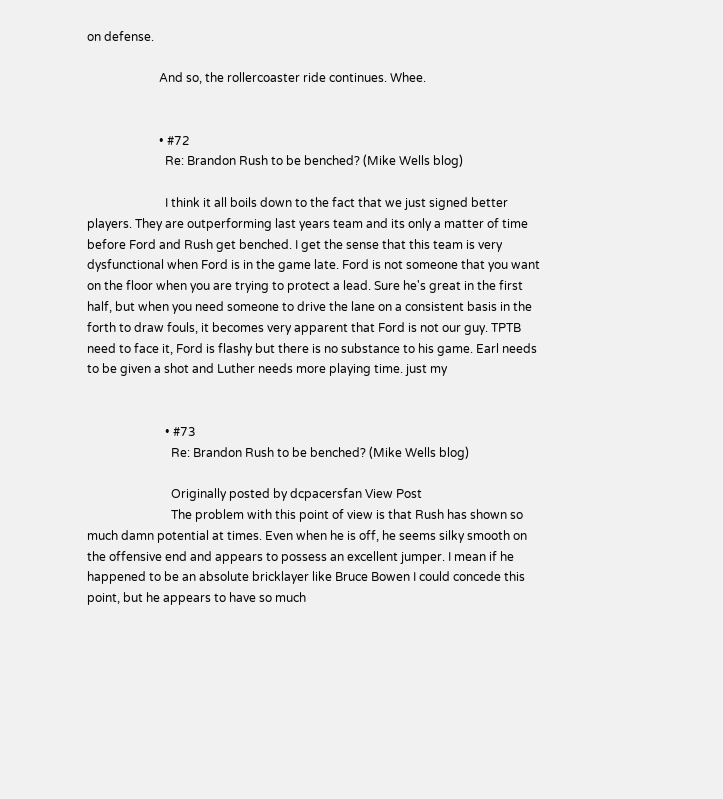on defense.

                        And so, the rollercoaster ride continues. Whee.


                        • #72
                          Re: Brandon Rush to be benched? (Mike Wells blog)

                          I think it all boils down to the fact that we just signed better players. They are outperforming last years team and its only a matter of time before Ford and Rush get benched. I get the sense that this team is very dysfunctional when Ford is in the game late. Ford is not someone that you want on the floor when you are trying to protect a lead. Sure he's great in the first half, but when you need someone to drive the lane on a consistent basis in the forth to draw fouls, it becomes very apparent that Ford is not our guy. TPTB need to face it, Ford is flashy but there is no substance to his game. Earl needs to be given a shot and Luther needs more playing time. just my


                          • #73
                            Re: Brandon Rush to be benched? (Mike Wells blog)

                            Originally posted by dcpacersfan View Post
                            The problem with this point of view is that Rush has shown so much damn potential at times. Even when he is off, he seems silky smooth on the offensive end and appears to possess an excellent jumper. I mean if he happened to be an absolute bricklayer like Bruce Bowen I could concede this point, but he appears to have so much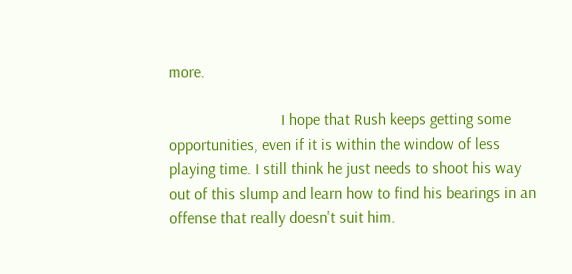more.

                            I hope that Rush keeps getting some opportunities, even if it is within the window of less playing time. I still think he just needs to shoot his way out of this slump and learn how to find his bearings in an offense that really doesn't suit him.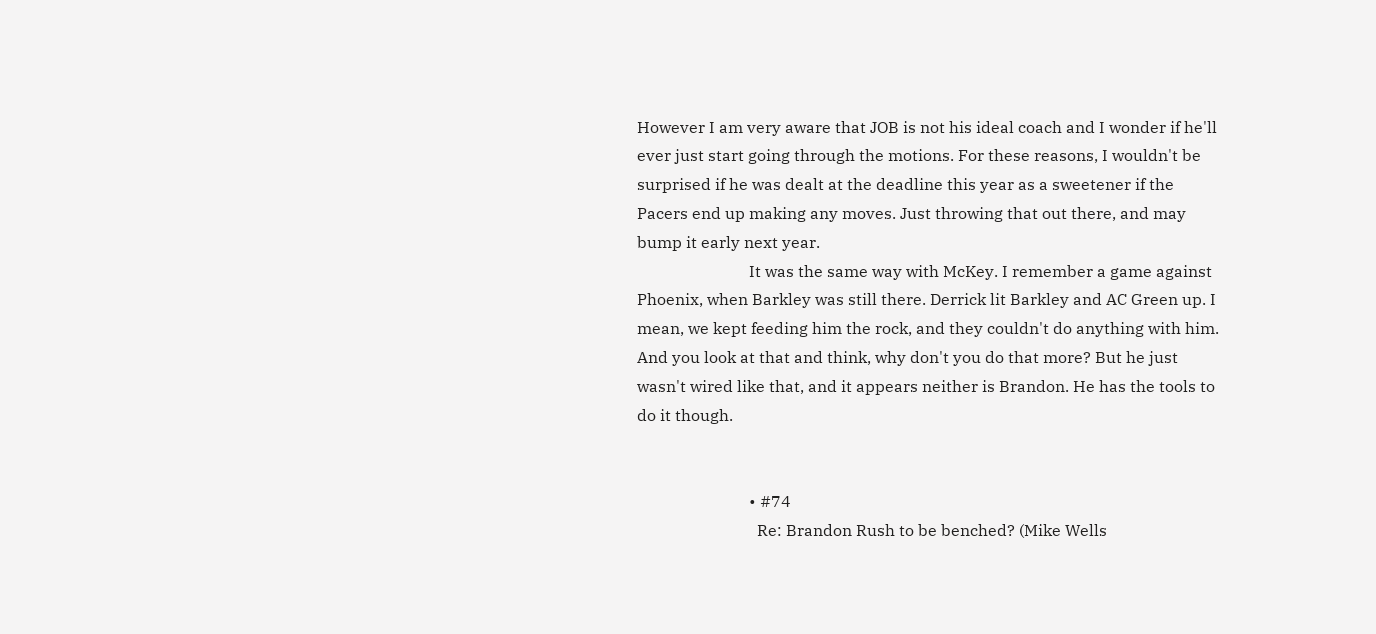However I am very aware that JOB is not his ideal coach and I wonder if he'll ever just start going through the motions. For these reasons, I wouldn't be surprised if he was dealt at the deadline this year as a sweetener if the Pacers end up making any moves. Just throwing that out there, and may bump it early next year.
                            It was the same way with McKey. I remember a game against Phoenix, when Barkley was still there. Derrick lit Barkley and AC Green up. I mean, we kept feeding him the rock, and they couldn't do anything with him. And you look at that and think, why don't you do that more? But he just wasn't wired like that, and it appears neither is Brandon. He has the tools to do it though.


                            • #74
                              Re: Brandon Rush to be benched? (Mike Wells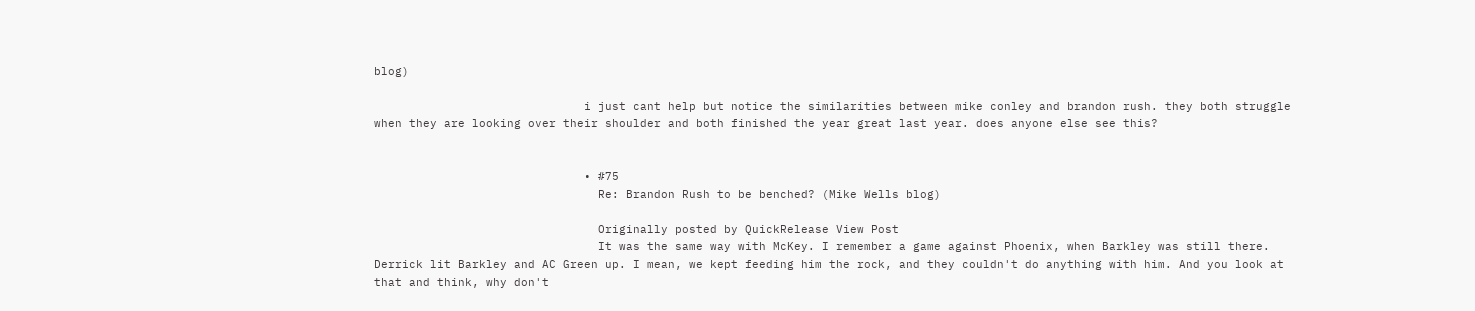blog)

                              i just cant help but notice the similarities between mike conley and brandon rush. they both struggle when they are looking over their shoulder and both finished the year great last year. does anyone else see this?


                              • #75
                                Re: Brandon Rush to be benched? (Mike Wells blog)

                                Originally posted by QuickRelease View Post
                                It was the same way with McKey. I remember a game against Phoenix, when Barkley was still there. Derrick lit Barkley and AC Green up. I mean, we kept feeding him the rock, and they couldn't do anything with him. And you look at that and think, why don't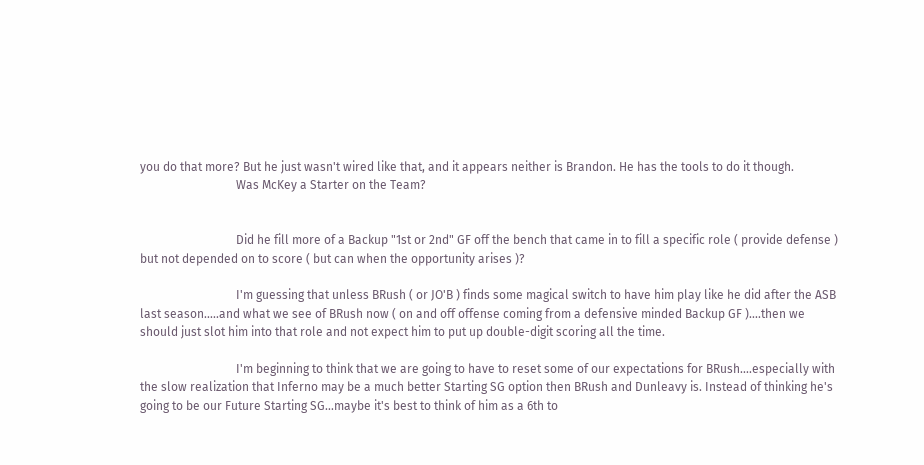you do that more? But he just wasn't wired like that, and it appears neither is Brandon. He has the tools to do it though.
                                Was McKey a Starter on the Team?


                                Did he fill more of a Backup "1st or 2nd" GF off the bench that came in to fill a specific role ( provide defense ) but not depended on to score ( but can when the opportunity arises )?

                                I'm guessing that unless BRush ( or JO'B ) finds some magical switch to have him play like he did after the ASB last season.....and what we see of BRush now ( on and off offense coming from a defensive minded Backup GF )....then we should just slot him into that role and not expect him to put up double-digit scoring all the time.

                                I'm beginning to think that we are going to have to reset some of our expectations for BRush....especially with the slow realization that Inferno may be a much better Starting SG option then BRush and Dunleavy is. Instead of thinking he's going to be our Future Starting SG...maybe it's best to think of him as a 6th to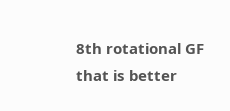8th rotational GF that is better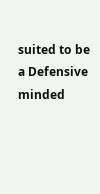suited to be a Defensive minded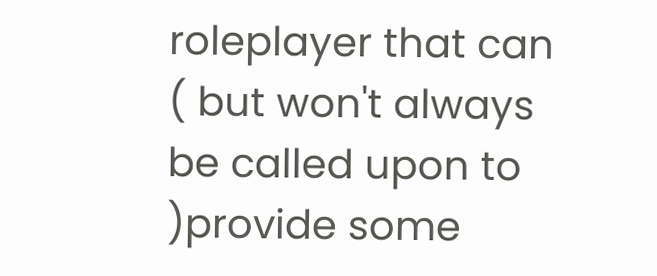roleplayer that can ( but won't always be called upon to )provide some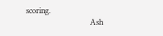scoring.
                                Ash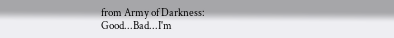from Army of Darkness: Good...Bad...I'm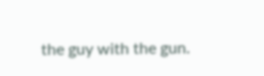the guy with the gun.